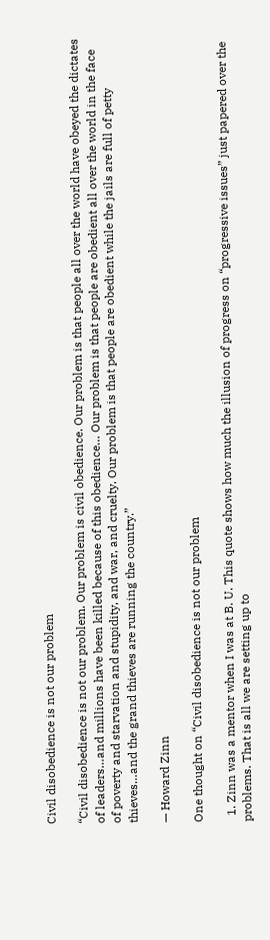Civil disobedience is not our problem

“Civil disobedience is not our problem. Our problem is civil obedience. Our problem is that people all over the world have obeyed the dictates of leaders…and millions have been killed because of this obedience… Our problem is that people are obedient all over the world in the face of poverty and starvation and stupidity, and war, and cruelty. Our problem is that people are obedient while the jails are full of petty thieves…and the grand thieves are running the country.”

— Howard Zinn

One thought on “Civil disobedience is not our problem

  1. Zinn was a mentor when I was at B. U. This quote shows how much the illusion of progress on “progressive issues” just papered over the problems. That is all we are setting up to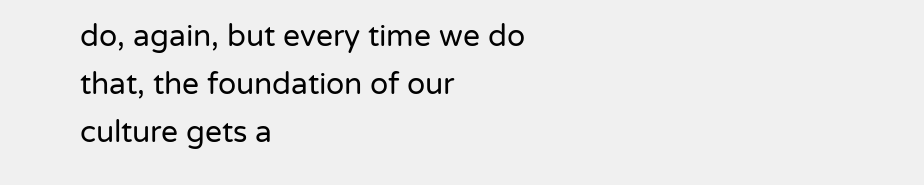do, again, but every time we do that, the foundation of our culture gets a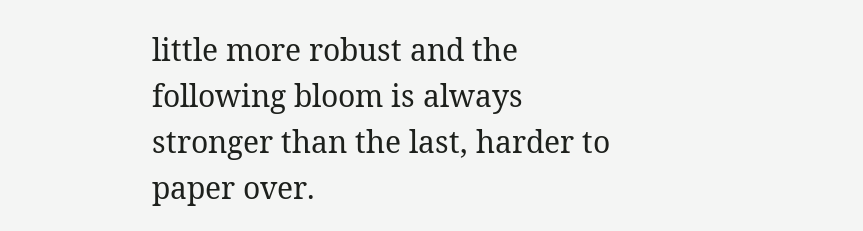little more robust and the following bloom is always stronger than the last, harder to paper over.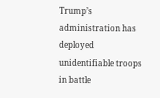Trump’s administration has deployed unidentifiable troops in battle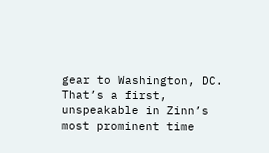gear to Washington, DC. That’s a first, unspeakable in Zinn’s most prominent time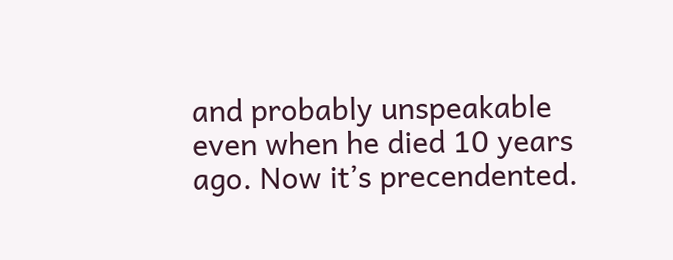and probably unspeakable even when he died 10 years ago. Now it’s precendented.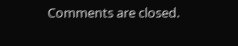Comments are closed.